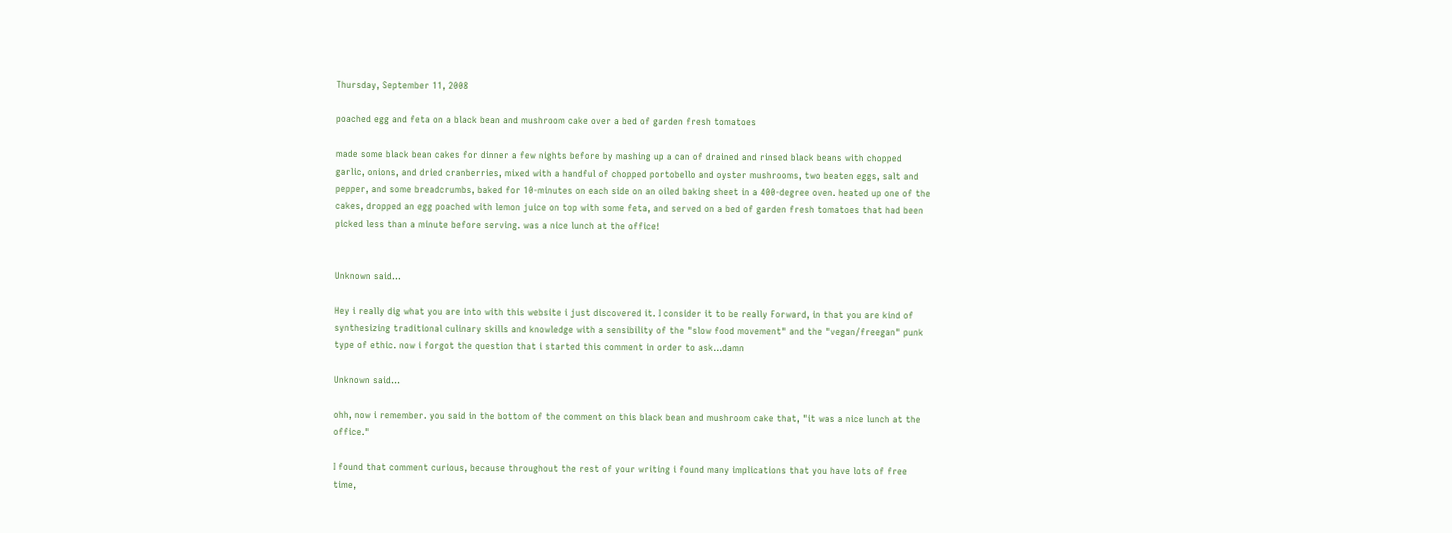Thursday, September 11, 2008

poached egg and feta on a black bean and mushroom cake over a bed of garden fresh tomatoes

made some black bean cakes for dinner a few nights before by mashing up a can of drained and rinsed black beans with chopped garlic, onions, and dried cranberries, mixed with a handful of chopped portobello and oyster mushrooms, two beaten eggs, salt and pepper, and some breadcrumbs, baked for 10-minutes on each side on an oiled baking sheet in a 400-degree oven. heated up one of the cakes, dropped an egg poached with lemon juice on top with some feta, and served on a bed of garden fresh tomatoes that had been picked less than a minute before serving. was a nice lunch at the office!


Unknown said...

Hey i really dig what you are into with this website i just discovered it. I consider it to be really Forward, in that you are kind of synthesizing traditional culinary skills and knowledge with a sensibility of the "slow food movement" and the "vegan/freegan" punk type of ethic. now i forgot the question that i started this comment in order to ask...damn

Unknown said...

ohh, now i remember. you said in the bottom of the comment on this black bean and mushroom cake that, "it was a nice lunch at the office."

I found that comment curious, because throughout the rest of your writing i found many implications that you have lots of free time,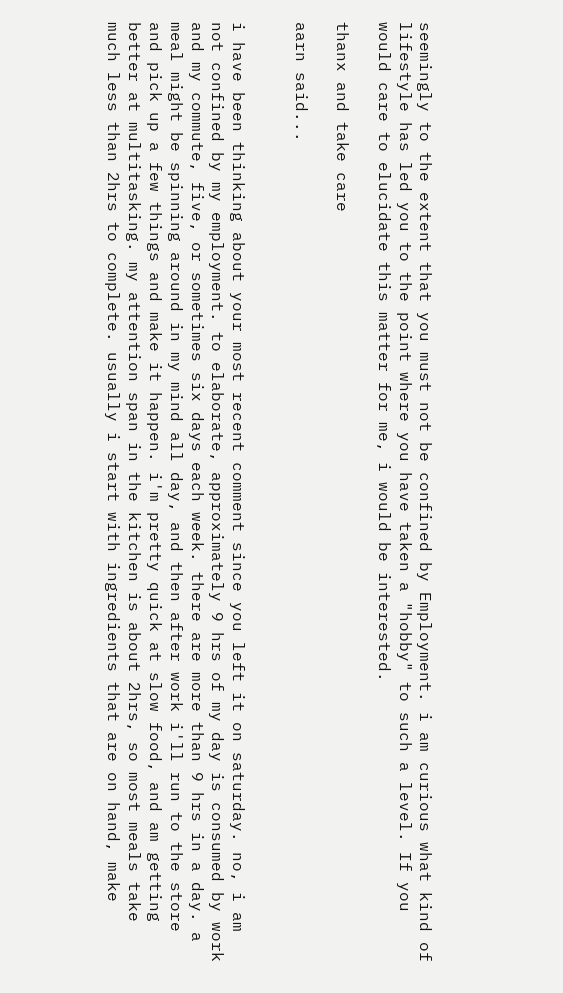seemingly to the extent that you must not be confined by Employment. i am curious what kind of lifestyle has led you to the point where you have taken a "hobby" to such a level. If you would care to elucidate this matter for me, i would be interested.

thanx and take care

aarn said...


i have been thinking about your most recent comment since you left it on saturday. no, i am not confined by my employment. to elaborate, approximately 9 hrs of my day is consumed by work and my commute, five, or sometimes six days each week. there are more than 9 hrs in a day. a meal might be spinning around in my mind all day, and then after work i'll run to the store and pick up a few things and make it happen. i'm pretty quick at slow food, and am getting better at multitasking. my attention span in the kitchen is about 2hrs, so most meals take much less than 2hrs to complete. usually i start with ingredients that are on hand, make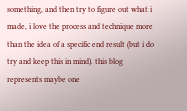something, and then try to figure out what i made, i love the process and technique more than the idea of a specific end result (but i do try and keep this in mind). this blog represents maybe one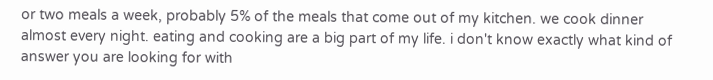or two meals a week, probably 5% of the meals that come out of my kitchen. we cook dinner almost every night. eating and cooking are a big part of my life. i don't know exactly what kind of answer you are looking for with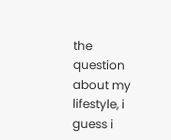the question about my lifestyle, i guess i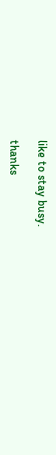like to stay busy.

thanks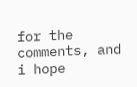for the comments, and i hope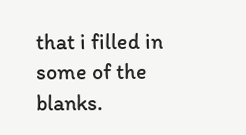that i filled in some of the blanks.